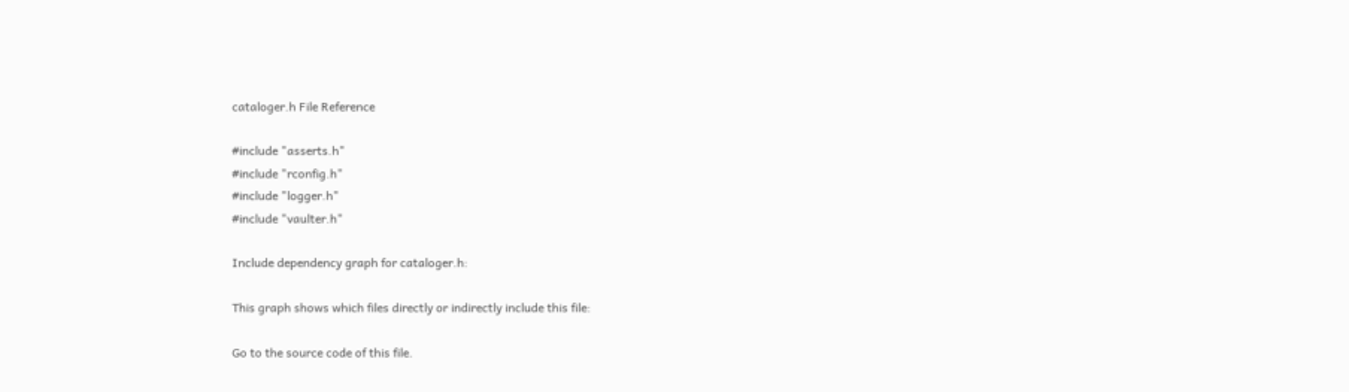cataloger.h File Reference

#include "asserts.h"
#include "rconfig.h"
#include "logger.h"
#include "vaulter.h"

Include dependency graph for cataloger.h:

This graph shows which files directly or indirectly include this file:

Go to the source code of this file.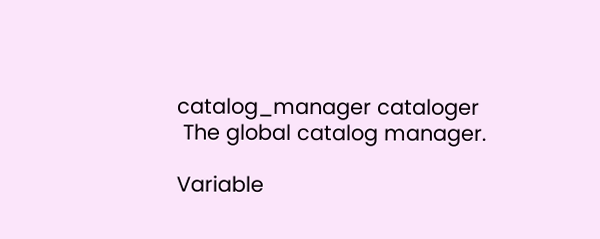catalog_manager cataloger
 The global catalog manager.

Variable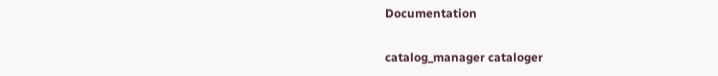Documentation

catalog_manager cataloger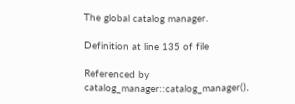The global catalog manager.

Definition at line 135 of file

Referenced by catalog_manager::catalog_manager(),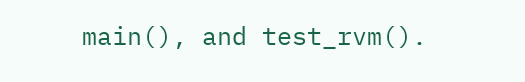main(), and test_rvm().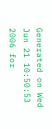Generated on Wed Jun 21 10:50:53 2006 for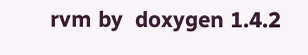rvm by  doxygen 1.4.2